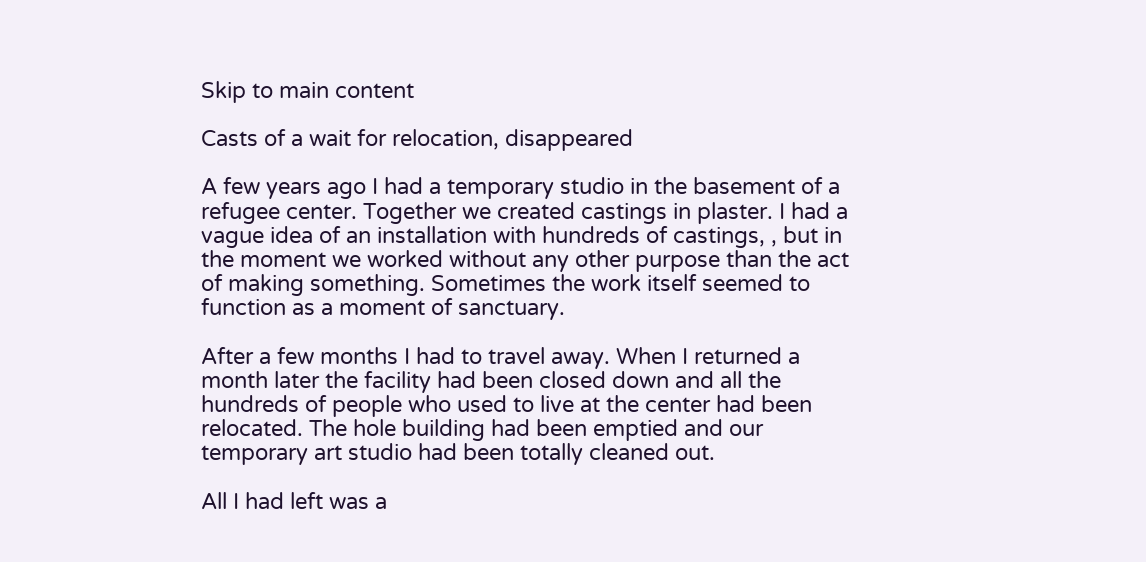Skip to main content

Casts of a wait for relocation, disappeared

A few years ago I had a temporary studio in the basement of a refugee center. Together we created castings in plaster. I had a vague idea of an installation with hundreds of castings, , but in the moment we worked without any other purpose than the act of making something. Sometimes the work itself seemed to function as a moment of sanctuary.

After a few months I had to travel away. When I returned a month later the facility had been closed down and all the hundreds of people who used to live at the center had been relocated. The hole building had been emptied and our temporary art studio had been totally cleaned out.

All I had left was a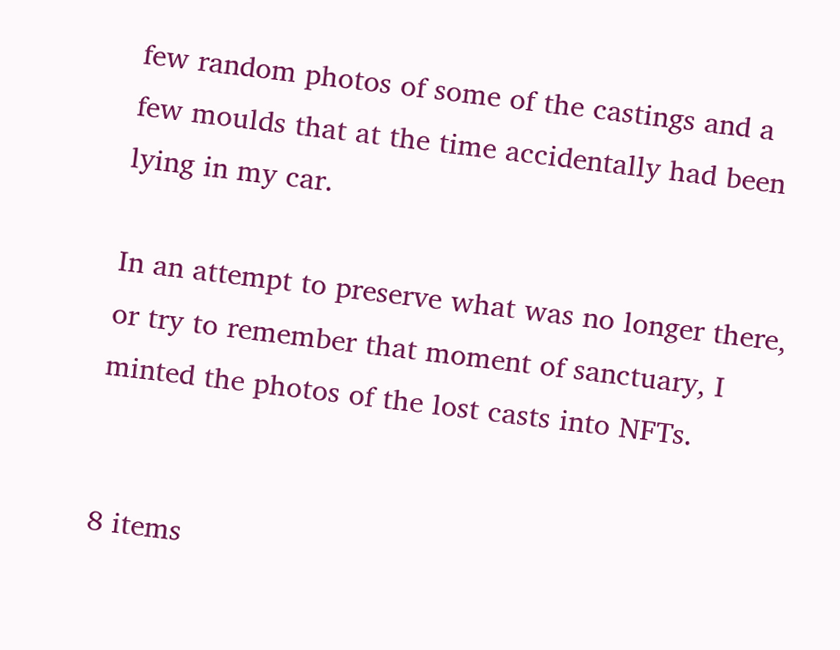few random photos of some of the castings and a few moulds that at the time accidentally had been lying in my car.

In an attempt to preserve what was no longer there, or try to remember that moment of sanctuary, I minted the photos of the lost casts into NFTs.


8 items